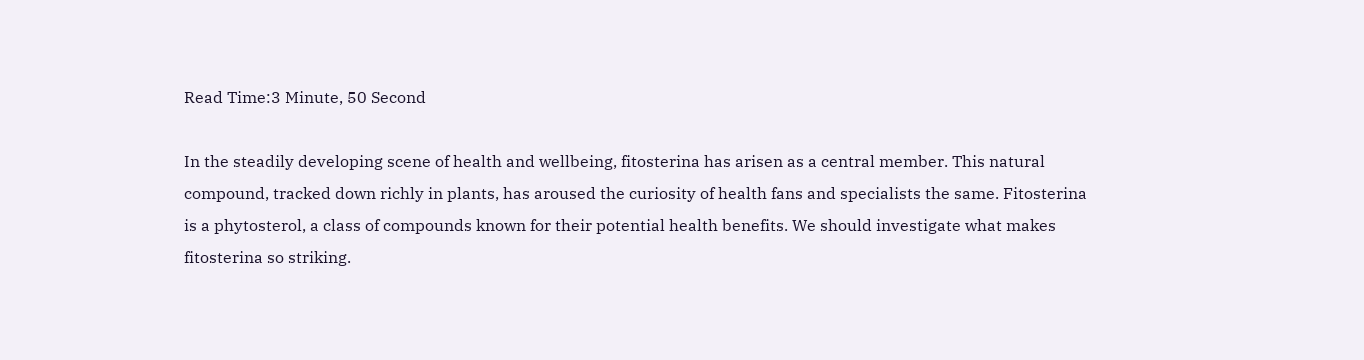Read Time:3 Minute, 50 Second

In the steadily developing scene of health and wellbeing, fitosterina has arisen as a central member. This natural compound, tracked down richly in plants, has aroused the curiosity of health fans and specialists the same. Fitosterina is a phytosterol, a class of compounds known for their potential health benefits. We should investigate what makes fitosterina so striking.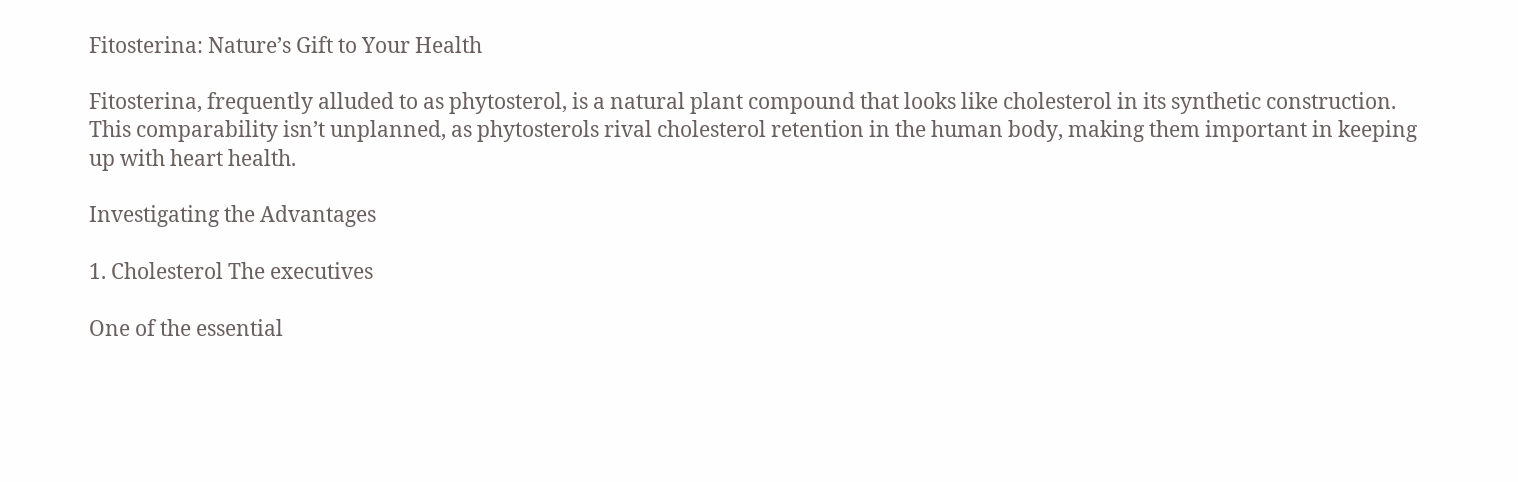Fitosterina: Nature’s Gift to Your Health

Fitosterina, frequently alluded to as phytosterol, is a natural plant compound that looks like cholesterol in its synthetic construction. This comparability isn’t unplanned, as phytosterols rival cholesterol retention in the human body, making them important in keeping up with heart health.

Investigating the Advantages

1. Cholesterol The executives

One of the essential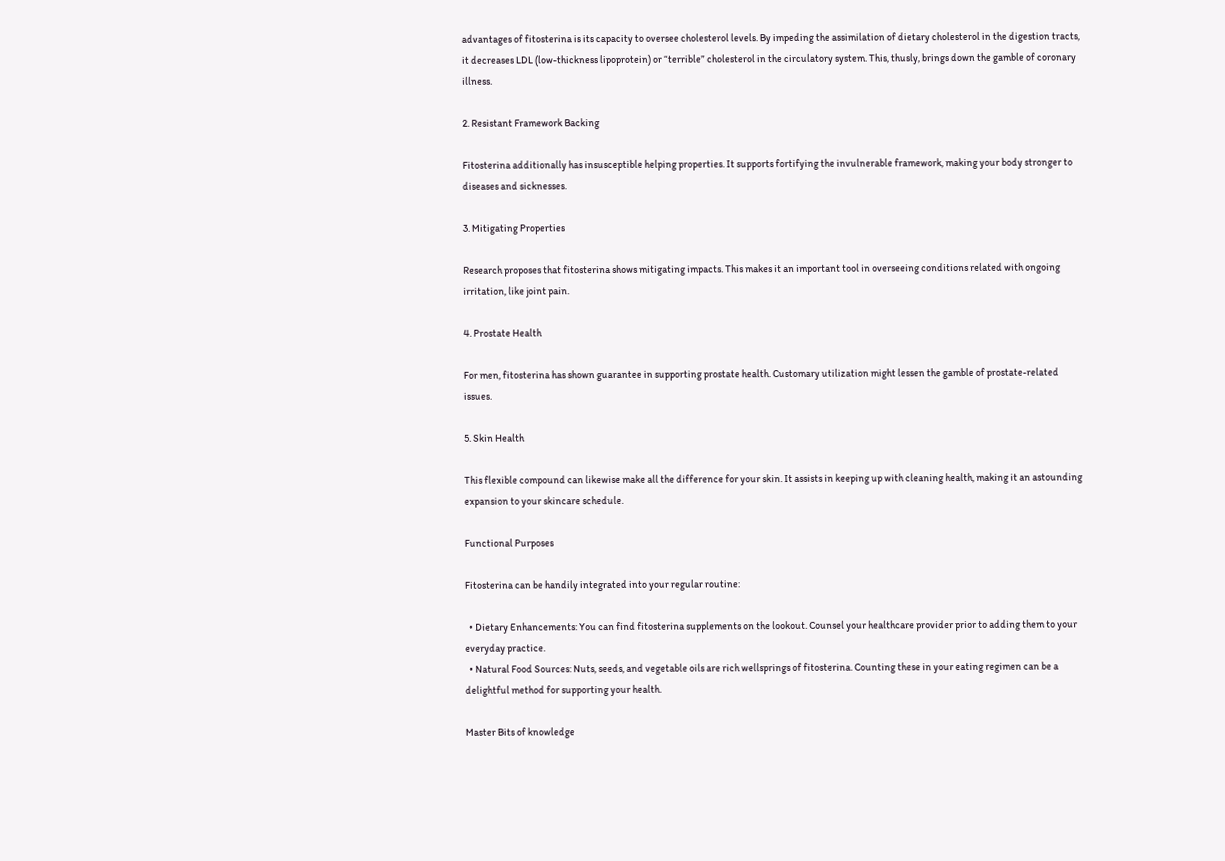advantages of fitosterina is its capacity to oversee cholesterol levels. By impeding the assimilation of dietary cholesterol in the digestion tracts, it decreases LDL (low-thickness lipoprotein) or “terrible” cholesterol in the circulatory system. This, thusly, brings down the gamble of coronary illness.

2. Resistant Framework Backing

Fitosterina additionally has insusceptible helping properties. It supports fortifying the invulnerable framework, making your body stronger to diseases and sicknesses.

3. Mitigating Properties

Research proposes that fitosterina shows mitigating impacts. This makes it an important tool in overseeing conditions related with ongoing irritation, like joint pain.

4. Prostate Health

For men, fitosterina has shown guarantee in supporting prostate health. Customary utilization might lessen the gamble of prostate-related issues.

5. Skin Health

This flexible compound can likewise make all the difference for your skin. It assists in keeping up with cleaning health, making it an astounding expansion to your skincare schedule.

Functional Purposes

Fitosterina can be handily integrated into your regular routine:

  • Dietary Enhancements: You can find fitosterina supplements on the lookout. Counsel your healthcare provider prior to adding them to your everyday practice.
  • Natural Food Sources: Nuts, seeds, and vegetable oils are rich wellsprings of fitosterina. Counting these in your eating regimen can be a delightful method for supporting your health.

Master Bits of knowledge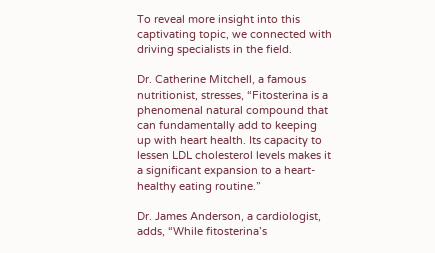To reveal more insight into this captivating topic, we connected with driving specialists in the field.

Dr. Catherine Mitchell, a famous nutritionist, stresses, “Fitosterina is a phenomenal natural compound that can fundamentally add to keeping up with heart health. Its capacity to lessen LDL cholesterol levels makes it a significant expansion to a heart-healthy eating routine.”

Dr. James Anderson, a cardiologist, adds, “While fitosterina’s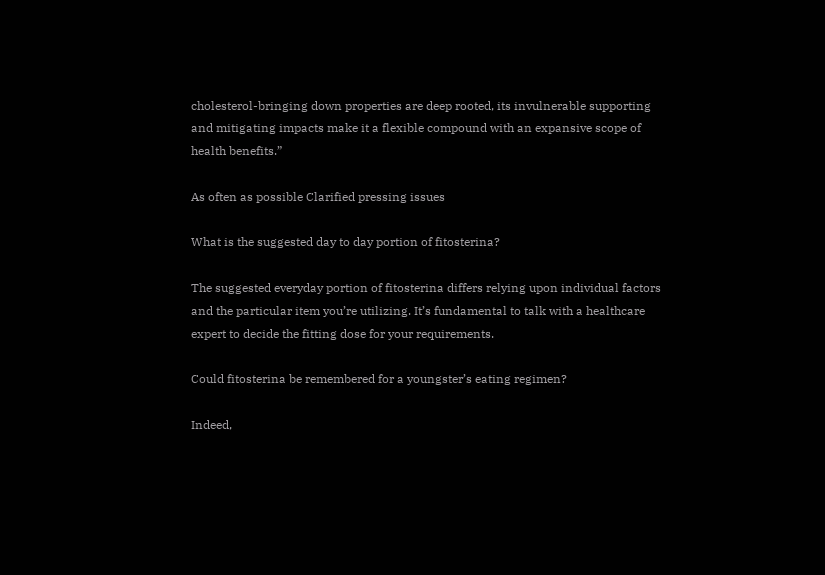cholesterol-bringing down properties are deep rooted, its invulnerable supporting and mitigating impacts make it a flexible compound with an expansive scope of health benefits.”

As often as possible Clarified pressing issues

What is the suggested day to day portion of fitosterina?

The suggested everyday portion of fitosterina differs relying upon individual factors and the particular item you’re utilizing. It’s fundamental to talk with a healthcare expert to decide the fitting dose for your requirements.

Could fitosterina be remembered for a youngster’s eating regimen?

Indeed,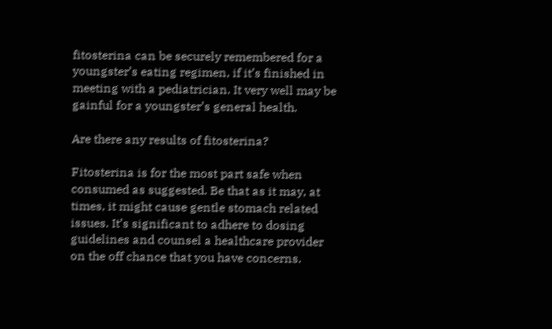fitosterina can be securely remembered for a youngster’s eating regimen, if it’s finished in meeting with a pediatrician. It very well may be gainful for a youngster’s general health.

Are there any results of fitosterina?

Fitosterina is for the most part safe when consumed as suggested. Be that as it may, at times, it might cause gentle stomach related issues. It’s significant to adhere to dosing guidelines and counsel a healthcare provider on the off chance that you have concerns.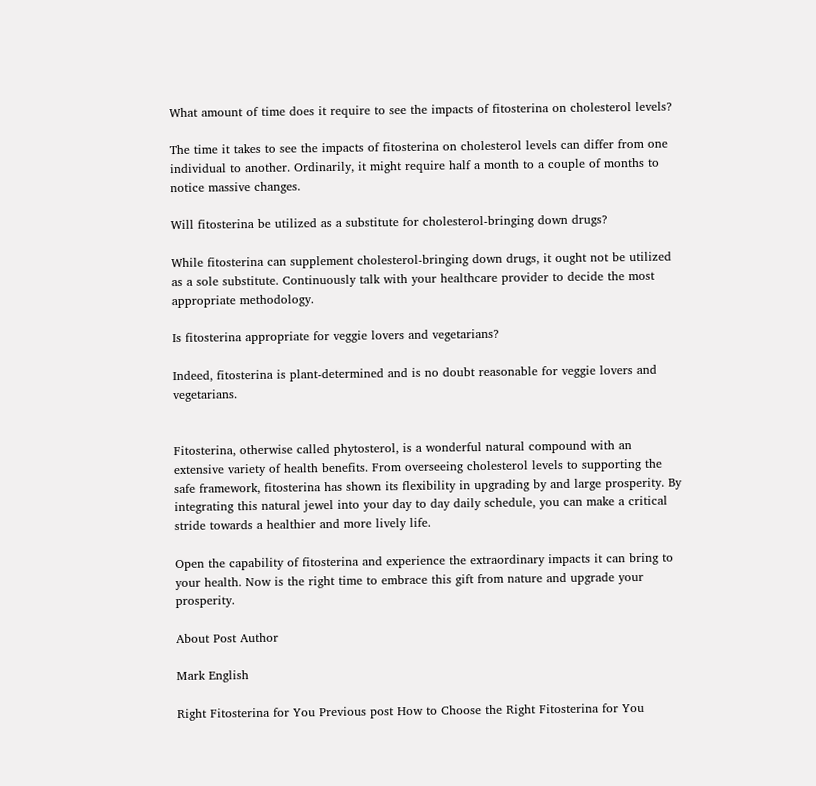What amount of time does it require to see the impacts of fitosterina on cholesterol levels?

The time it takes to see the impacts of fitosterina on cholesterol levels can differ from one individual to another. Ordinarily, it might require half a month to a couple of months to notice massive changes.

Will fitosterina be utilized as a substitute for cholesterol-bringing down drugs?

While fitosterina can supplement cholesterol-bringing down drugs, it ought not be utilized as a sole substitute. Continuously talk with your healthcare provider to decide the most appropriate methodology.

Is fitosterina appropriate for veggie lovers and vegetarians?

Indeed, fitosterina is plant-determined and is no doubt reasonable for veggie lovers and vegetarians.


Fitosterina, otherwise called phytosterol, is a wonderful natural compound with an extensive variety of health benefits. From overseeing cholesterol levels to supporting the safe framework, fitosterina has shown its flexibility in upgrading by and large prosperity. By integrating this natural jewel into your day to day daily schedule, you can make a critical stride towards a healthier and more lively life.

Open the capability of fitosterina and experience the extraordinary impacts it can bring to your health. Now is the right time to embrace this gift from nature and upgrade your prosperity.

About Post Author

Mark English

Right Fitosterina for You Previous post How to Choose the Right Fitosterina for You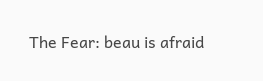The Fear: beau is afraid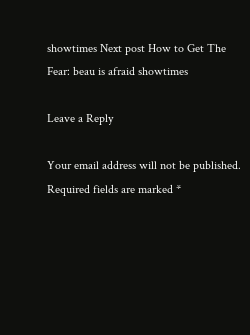showtimes Next post How to Get The Fear: beau is afraid showtimes

Leave a Reply

Your email address will not be published. Required fields are marked *